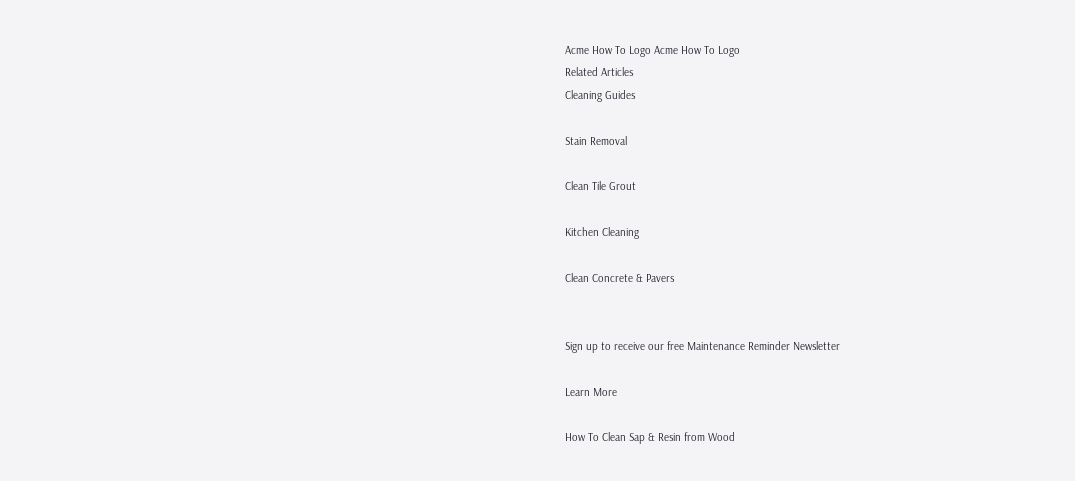Acme How To Logo Acme How To Logo
Related Articles
Cleaning Guides

Stain Removal

Clean Tile Grout

Kitchen Cleaning

Clean Concrete & Pavers


Sign up to receive our free Maintenance Reminder Newsletter

Learn More

How To Clean Sap & Resin from Wood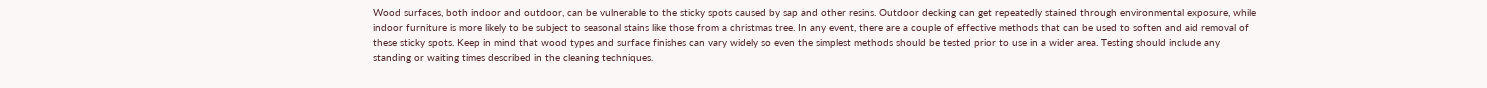Wood surfaces, both indoor and outdoor, can be vulnerable to the sticky spots caused by sap and other resins. Outdoor decking can get repeatedly stained through environmental exposure, while indoor furniture is more likely to be subject to seasonal stains like those from a christmas tree. In any event, there are a couple of effective methods that can be used to soften and aid removal of these sticky spots. Keep in mind that wood types and surface finishes can vary widely so even the simplest methods should be tested prior to use in a wider area. Testing should include any standing or waiting times described in the cleaning techniques.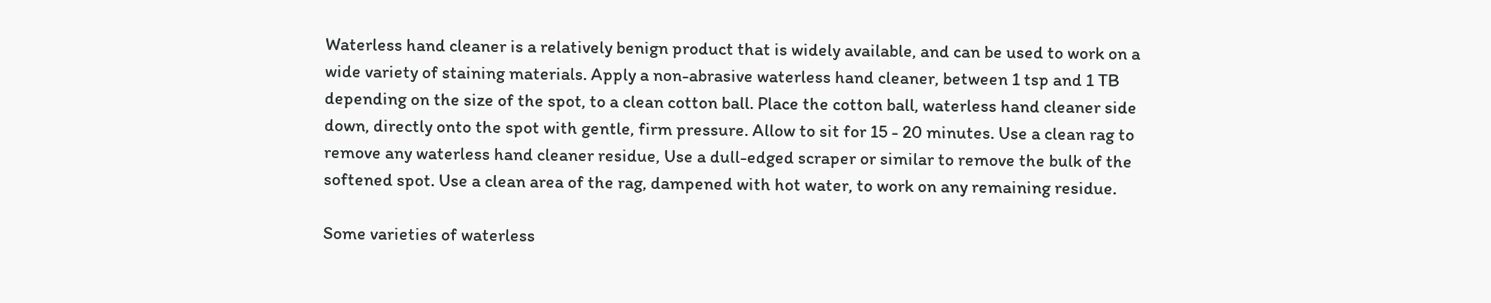Waterless hand cleaner is a relatively benign product that is widely available, and can be used to work on a wide variety of staining materials. Apply a non-abrasive waterless hand cleaner, between 1 tsp and 1 TB depending on the size of the spot, to a clean cotton ball. Place the cotton ball, waterless hand cleaner side down, directly onto the spot with gentle, firm pressure. Allow to sit for 15 - 20 minutes. Use a clean rag to remove any waterless hand cleaner residue, Use a dull-edged scraper or similar to remove the bulk of the softened spot. Use a clean area of the rag, dampened with hot water, to work on any remaining residue.

Some varieties of waterless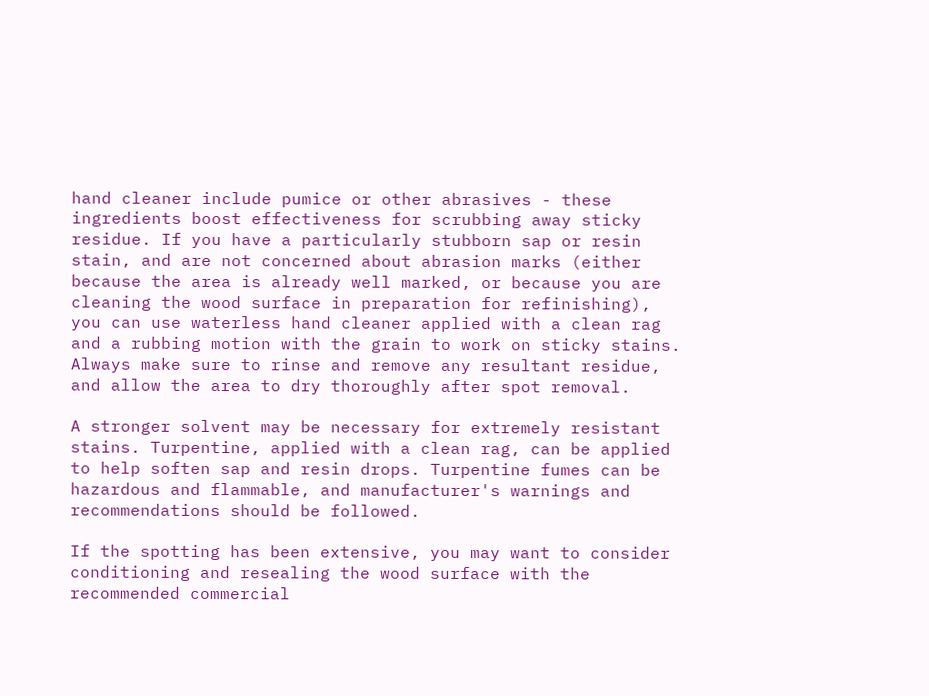hand cleaner include pumice or other abrasives - these ingredients boost effectiveness for scrubbing away sticky residue. If you have a particularly stubborn sap or resin stain, and are not concerned about abrasion marks (either because the area is already well marked, or because you are cleaning the wood surface in preparation for refinishing), you can use waterless hand cleaner applied with a clean rag and a rubbing motion with the grain to work on sticky stains. Always make sure to rinse and remove any resultant residue, and allow the area to dry thoroughly after spot removal.

A stronger solvent may be necessary for extremely resistant stains. Turpentine, applied with a clean rag, can be applied to help soften sap and resin drops. Turpentine fumes can be hazardous and flammable, and manufacturer's warnings and recommendations should be followed.

If the spotting has been extensive, you may want to consider conditioning and resealing the wood surface with the recommended commercial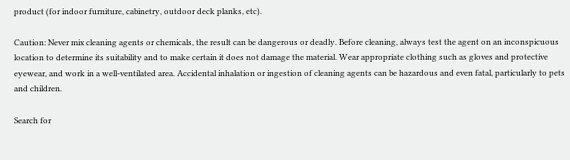product (for indoor furniture, cabinetry, outdoor deck planks, etc).

Caution: Never mix cleaning agents or chemicals, the result can be dangerous or deadly. Before cleaning, always test the agent on an inconspicuous location to determine its suitability and to make certain it does not damage the material. Wear appropriate clothing such as gloves and protective eyewear, and work in a well-ventilated area. Accidental inhalation or ingestion of cleaning agents can be hazardous and even fatal, particularly to pets and children.

Search for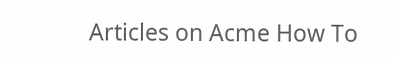Articles on Acme How To